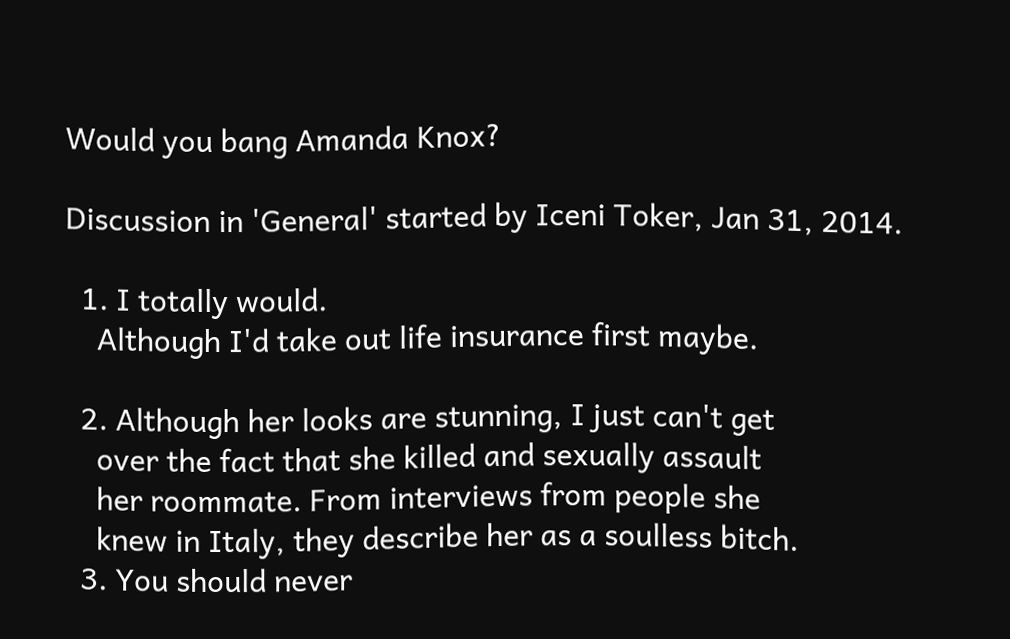Would you bang Amanda Knox?

Discussion in 'General' started by Iceni Toker, Jan 31, 2014.

  1. I totally would.
    Although I'd take out life insurance first maybe.

  2. Although her looks are stunning, I just can't get
    over the fact that she killed and sexually assault
    her roommate. From interviews from people she
    knew in Italy, they describe her as a soulless bitch.
  3. You should never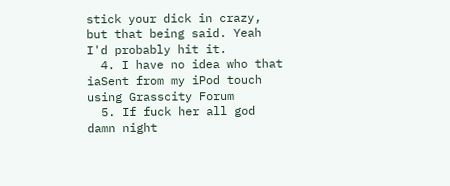stick your dick in crazy, but that being said. Yeah I'd probably hit it.
  4. I have no idea who that iaSent from my iPod touch using Grasscity Forum
  5. If fuck her all god damn night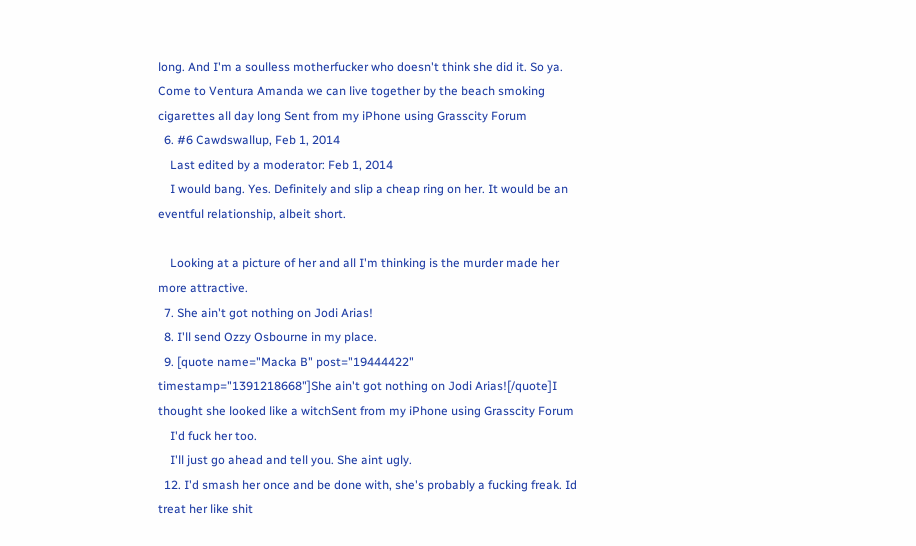long. And I'm a soulless motherfucker who doesn't think she did it. So ya. Come to Ventura Amanda we can live together by the beach smoking cigarettes all day long Sent from my iPhone using Grasscity Forum
  6. #6 Cawdswallup, Feb 1, 2014
    Last edited by a moderator: Feb 1, 2014
    I would bang. Yes. Definitely and slip a cheap ring on her. It would be an eventful relationship, albeit short.

    Looking at a picture of her and all I'm thinking is the murder made her more attractive.
  7. She ain't got nothing on Jodi Arias!
  8. I'll send Ozzy Osbourne in my place.
  9. [quote name="Macka B" post="19444422" timestamp="1391218668"]She ain't got nothing on Jodi Arias![/quote]I thought she looked like a witchSent from my iPhone using Grasscity Forum
    I'd fuck her too.
    I'll just go ahead and tell you. She aint ugly.
  12. I'd smash her once and be done with, she's probably a fucking freak. Id treat her like shit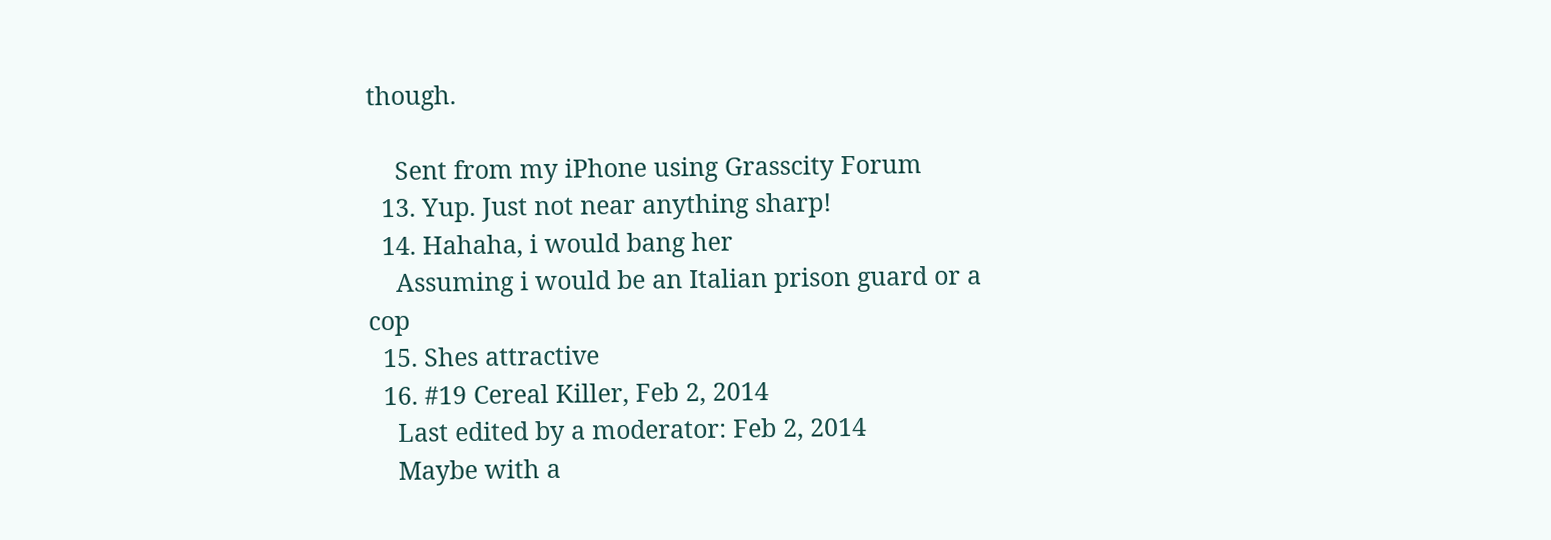though.

    Sent from my iPhone using Grasscity Forum
  13. Yup. Just not near anything sharp!
  14. Hahaha, i would bang her
    Assuming i would be an Italian prison guard or a cop
  15. Shes attractive
  16. #19 Cereal Killer, Feb 2, 2014
    Last edited by a moderator: Feb 2, 2014
    Maybe with a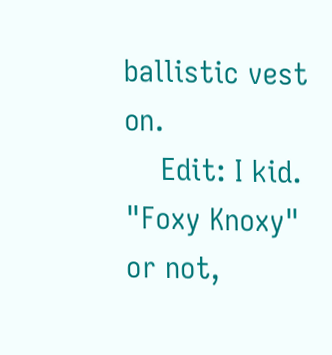ballistic vest on.
    Edit: I kid. "Foxy Knoxy" or not,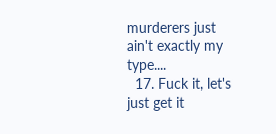murderers just ain't exactly my type....
  17. Fuck it, let's just get it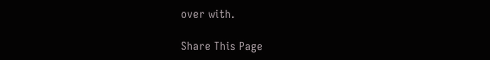over with.

Share This Page